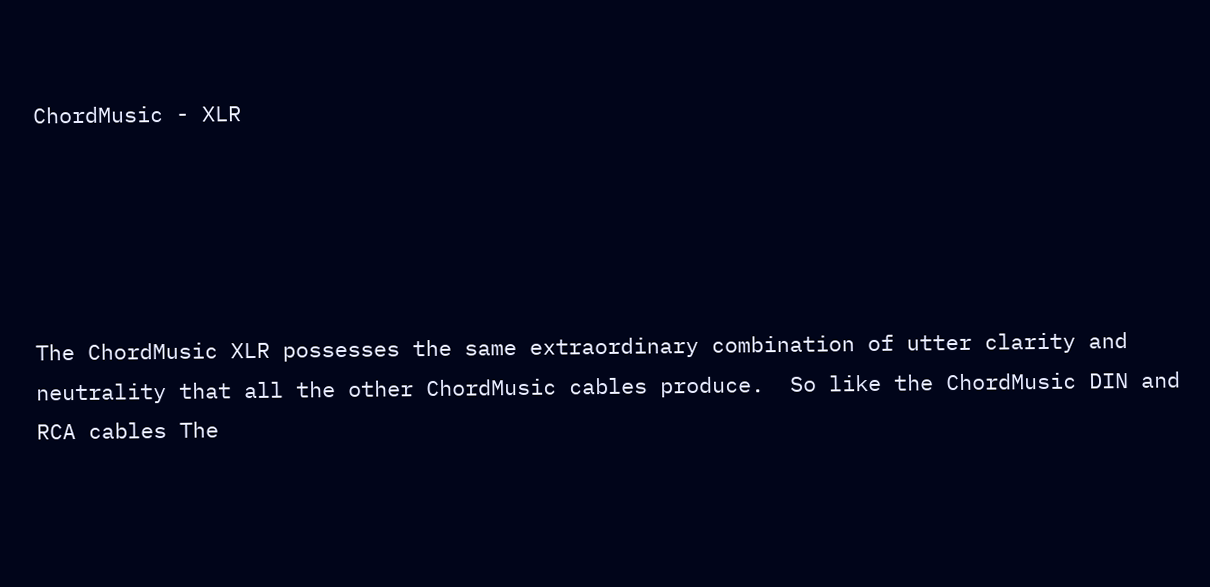ChordMusic - XLR





The ChordMusic XLR possesses the same extraordinary combination of utter clarity and neutrality that all the other ChordMusic cables produce.  So like the ChordMusic DIN and RCA cables The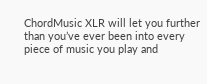ChordMusic XLR will let you further than you’ve ever been into every piece of music you play and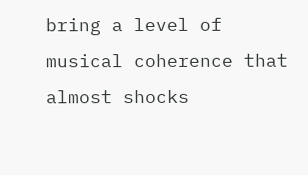bring a level of musical coherence that almost shocks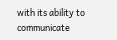with its ability to communicate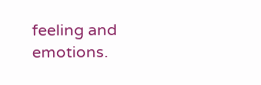feeling and emotions.